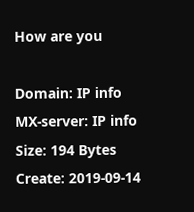How are you

Domain: IP info
MX-server: IP info
Size: 194 Bytes
Create: 2019-09-14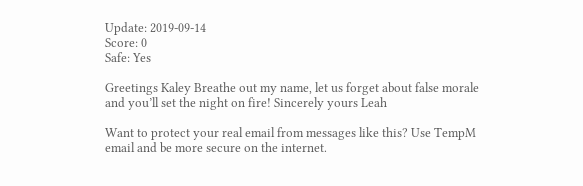Update: 2019-09-14
Score: 0
Safe: Yes

Greetings Kaley Breathe out my name, let us forget about false morale and you’ll set the night on fire! Sincerely yours Leah

Want to protect your real email from messages like this? Use TempM email and be more secure on the internet.